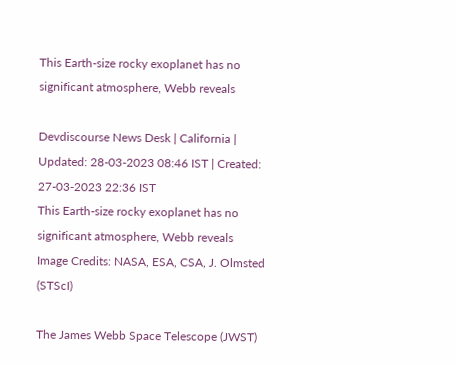This Earth-size rocky exoplanet has no significant atmosphere, Webb reveals

Devdiscourse News Desk | California | Updated: 28-03-2023 08:46 IST | Created: 27-03-2023 22:36 IST
This Earth-size rocky exoplanet has no significant atmosphere, Webb reveals
Image Credits: NASA, ESA, CSA, J. Olmsted (STScI)

The James Webb Space Telescope (JWST)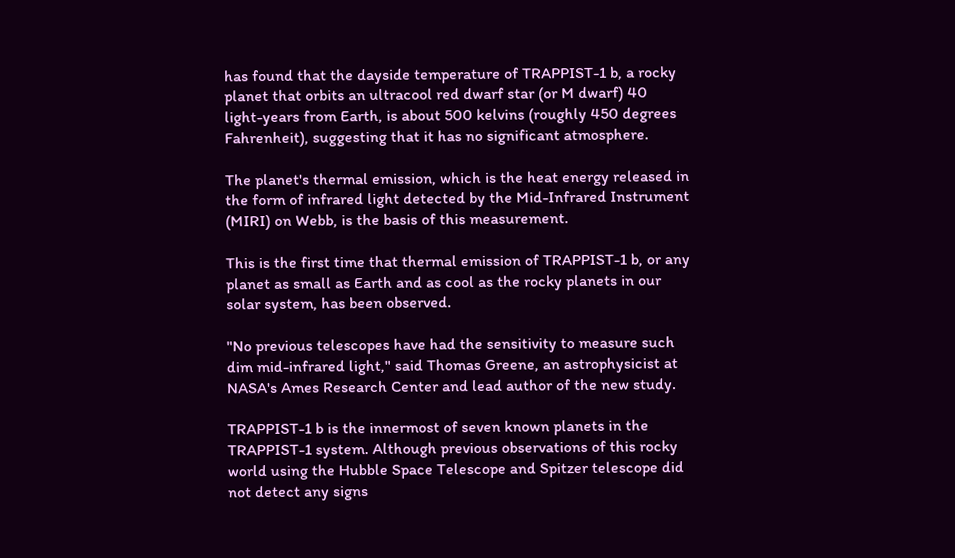has found that the dayside temperature of TRAPPIST-1 b, a rocky planet that orbits an ultracool red dwarf star (or M dwarf) 40 light-years from Earth, is about 500 kelvins (roughly 450 degrees Fahrenheit), suggesting that it has no significant atmosphere.

The planet's thermal emission, which is the heat energy released in the form of infrared light detected by the Mid-Infrared Instrument (MIRI) on Webb, is the basis of this measurement.

This is the first time that thermal emission of TRAPPIST-1 b, or any planet as small as Earth and as cool as the rocky planets in our solar system, has been observed.

"No previous telescopes have had the sensitivity to measure such dim mid-infrared light," said Thomas Greene, an astrophysicist at NASA's Ames Research Center and lead author of the new study.

TRAPPIST-1 b is the innermost of seven known planets in the TRAPPIST-1 system. Although previous observations of this rocky world using the Hubble Space Telescope and Spitzer telescope did not detect any signs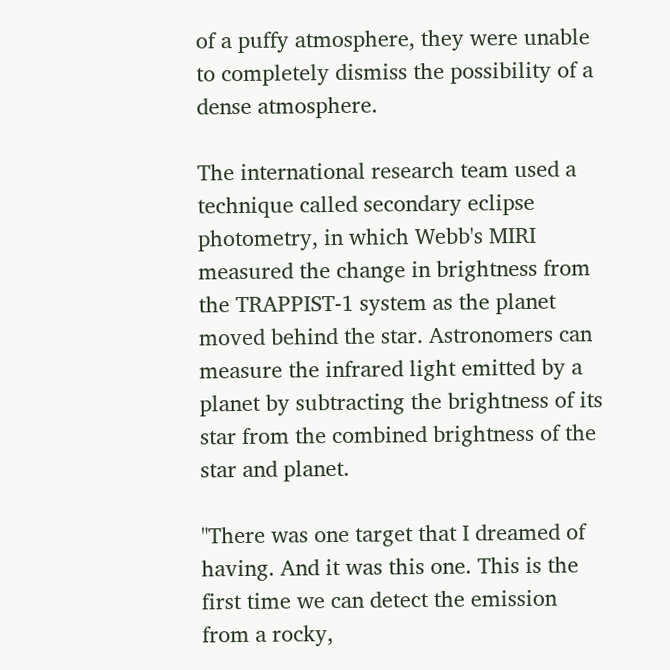of a puffy atmosphere, they were unable to completely dismiss the possibility of a dense atmosphere.

The international research team used a technique called secondary eclipse photometry, in which Webb's MIRI measured the change in brightness from the TRAPPIST-1 system as the planet moved behind the star. Astronomers can measure the infrared light emitted by a planet by subtracting the brightness of its star from the combined brightness of the star and planet.

"There was one target that I dreamed of having. And it was this one. This is the first time we can detect the emission from a rocky,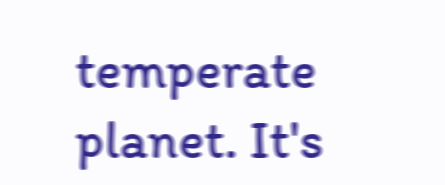temperate planet. It's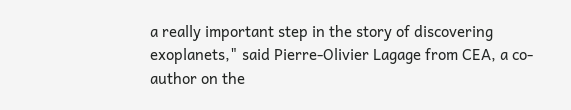a really important step in the story of discovering exoplanets," said Pierre-Olivier Lagage from CEA, a co-author on the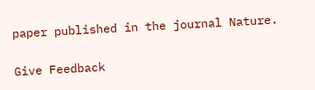paper published in the journal Nature.

Give Feedback